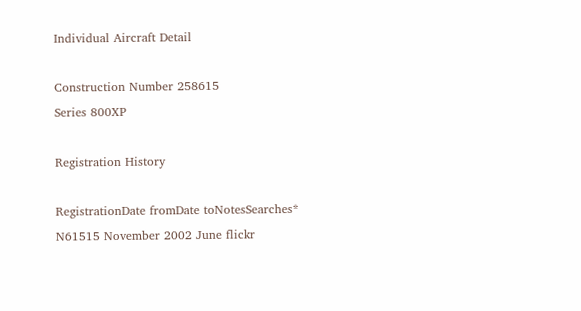Individual Aircraft Detail

Construction Number 258615
Series 800XP

Registration History

RegistrationDate fromDate toNotesSearches*
N61515 November 2002 June flickr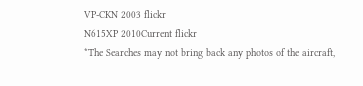VP-CKN 2003 flickr
N615XP 2010Current flickr
*The Searches may not bring back any photos of the aircraft,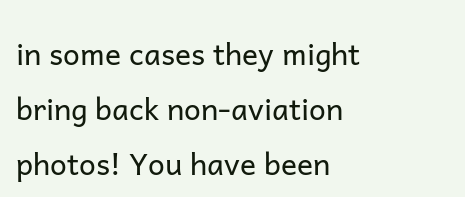in some cases they might bring back non-aviation photos! You have been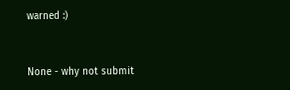warned :)



None - why not submit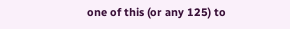one of this (or any 125) to